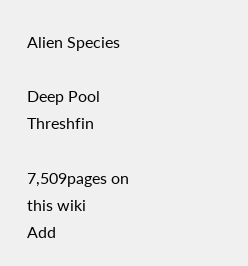Alien Species

Deep Pool Threshfin

7,509pages on
this wiki
Add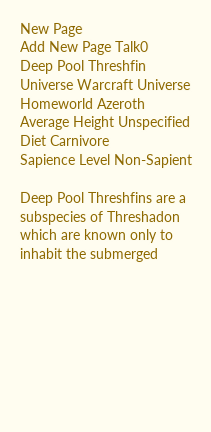New Page
Add New Page Talk0
Deep Pool Threshfin
Universe Warcraft Universe
Homeworld Azeroth
Average Height Unspecified
Diet Carnivore
Sapience Level Non-Sapient

Deep Pool Threshfins are a subspecies of Threshadon which are known only to inhabit the submerged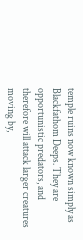temple ruins now known simply as Blackfathom Deeps. They are opportunistic predators, and therefore will attack larger creatures moving by,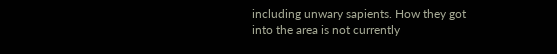including unwary sapients. How they got into the area is not currently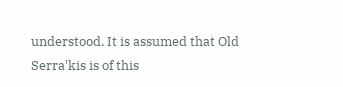understood. It is assumed that Old Serra'kis is of this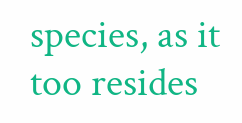species, as it too resides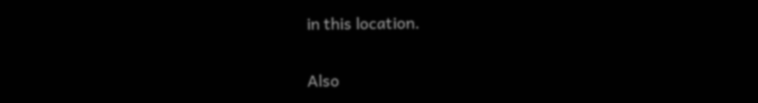in this location.

Also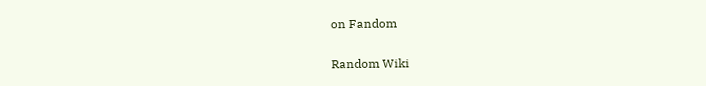on Fandom

Random Wiki